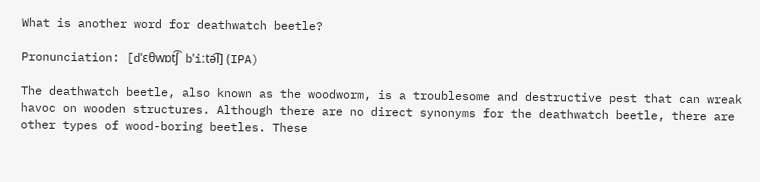What is another word for deathwatch beetle?

Pronunciation: [dˈɛθwɒt͡ʃ bˈiːtə͡l] (IPA)

The deathwatch beetle, also known as the woodworm, is a troublesome and destructive pest that can wreak havoc on wooden structures. Although there are no direct synonyms for the deathwatch beetle, there are other types of wood-boring beetles. These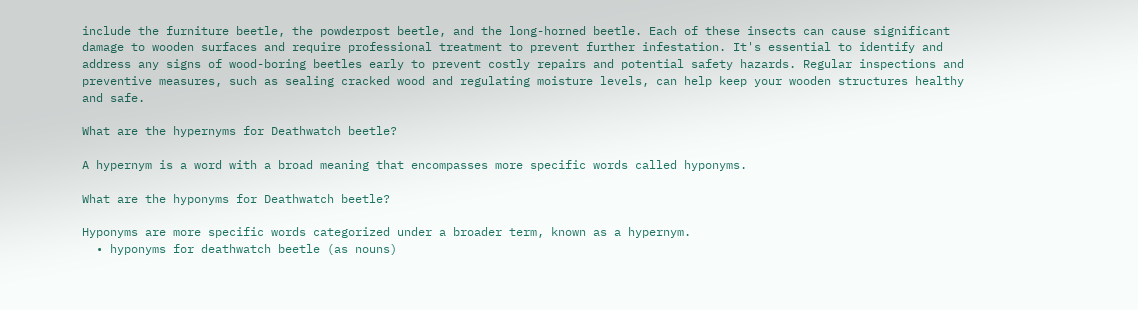include the furniture beetle, the powderpost beetle, and the long-horned beetle. Each of these insects can cause significant damage to wooden surfaces and require professional treatment to prevent further infestation. It's essential to identify and address any signs of wood-boring beetles early to prevent costly repairs and potential safety hazards. Regular inspections and preventive measures, such as sealing cracked wood and regulating moisture levels, can help keep your wooden structures healthy and safe.

What are the hypernyms for Deathwatch beetle?

A hypernym is a word with a broad meaning that encompasses more specific words called hyponyms.

What are the hyponyms for Deathwatch beetle?

Hyponyms are more specific words categorized under a broader term, known as a hypernym.
  • hyponyms for deathwatch beetle (as nouns)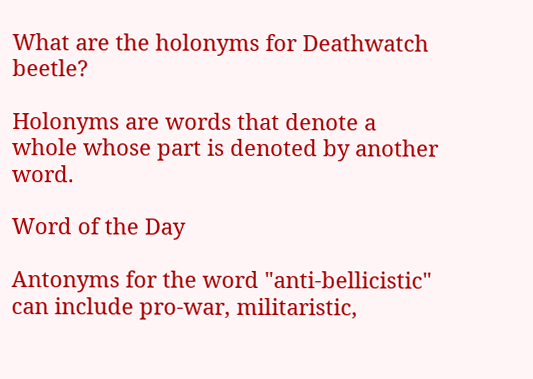What are the holonyms for Deathwatch beetle?

Holonyms are words that denote a whole whose part is denoted by another word.

Word of the Day

Antonyms for the word "anti-bellicistic" can include pro-war, militaristic,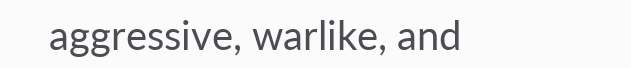aggressive, warlike, and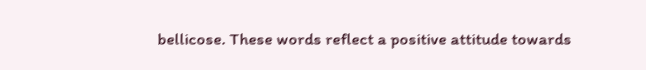bellicose. These words reflect a positive attitude towards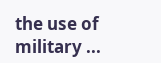the use of military ...